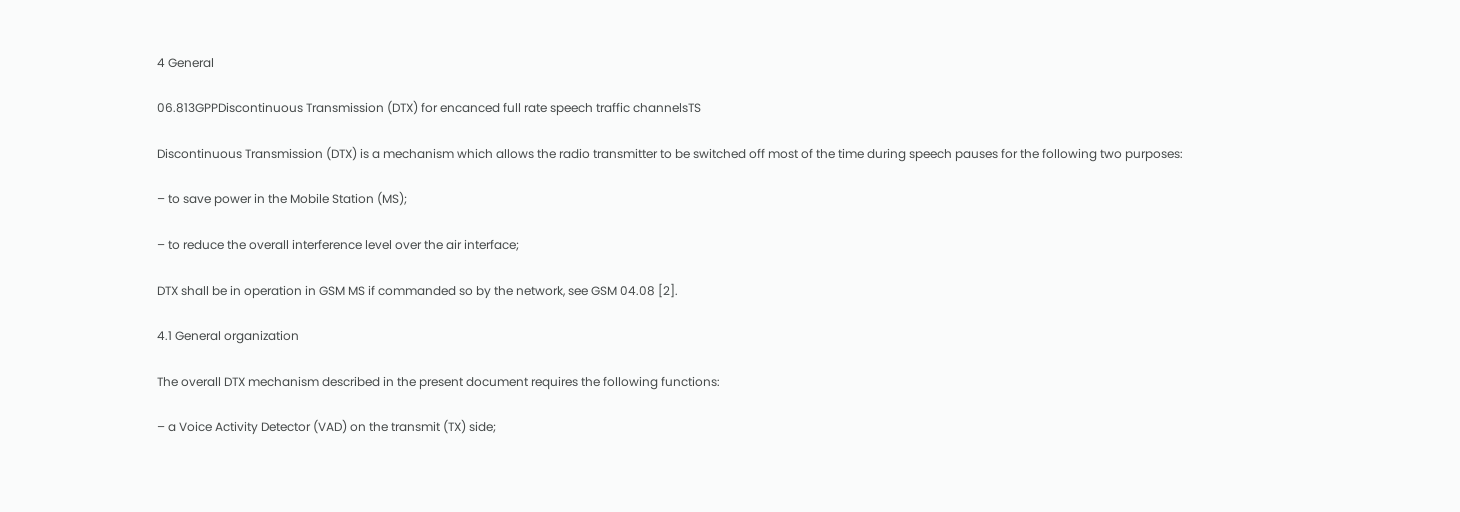4 General

06.813GPPDiscontinuous Transmission (DTX) for encanced full rate speech traffic channelsTS

Discontinuous Transmission (DTX) is a mechanism which allows the radio transmitter to be switched off most of the time during speech pauses for the following two purposes:

– to save power in the Mobile Station (MS);

– to reduce the overall interference level over the air interface;

DTX shall be in operation in GSM MS if commanded so by the network, see GSM 04.08 [2].

4.1 General organization

The overall DTX mechanism described in the present document requires the following functions:

– a Voice Activity Detector (VAD) on the transmit (TX) side;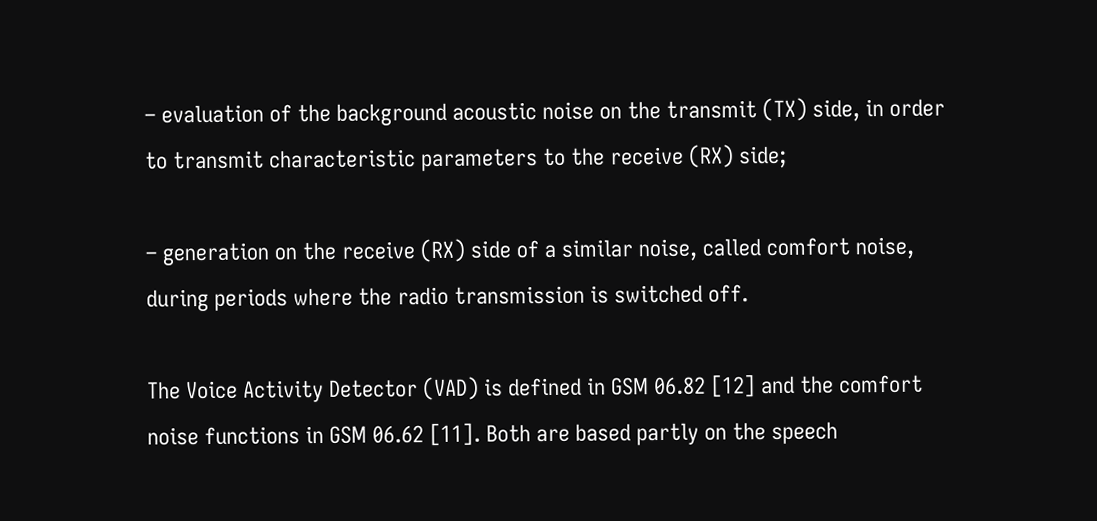– evaluation of the background acoustic noise on the transmit (TX) side, in order to transmit characteristic parameters to the receive (RX) side;

– generation on the receive (RX) side of a similar noise, called comfort noise, during periods where the radio transmission is switched off.

The Voice Activity Detector (VAD) is defined in GSM 06.82 [12] and the comfort noise functions in GSM 06.62 [11]. Both are based partly on the speech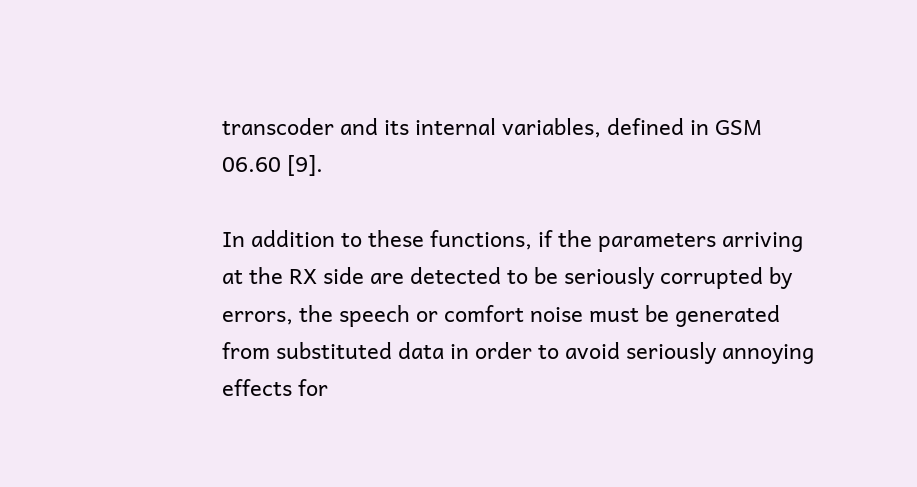transcoder and its internal variables, defined in GSM 06.60 [9].

In addition to these functions, if the parameters arriving at the RX side are detected to be seriously corrupted by errors, the speech or comfort noise must be generated from substituted data in order to avoid seriously annoying effects for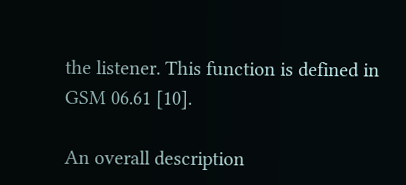the listener. This function is defined in GSM 06.61 [10].

An overall description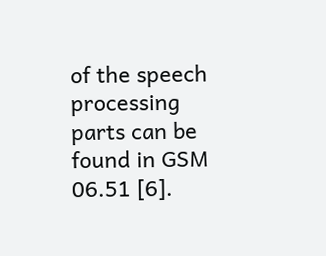of the speech processing parts can be found in GSM 06.51 [6].